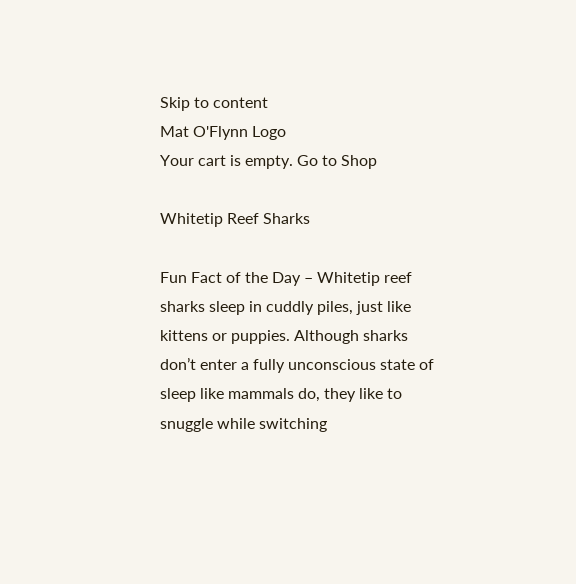Skip to content
Mat O'Flynn Logo
Your cart is empty. Go to Shop

Whitetip Reef Sharks

Fun Fact of the Day – Whitetip reef sharks sleep in cuddly piles, just like kittens or puppies. Although sharks don’t enter a fully unconscious state of sleep like mammals do, they like to snuggle while switching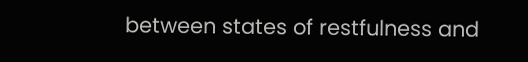between states of restfulness and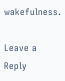wakefulness.

Leave a Reply